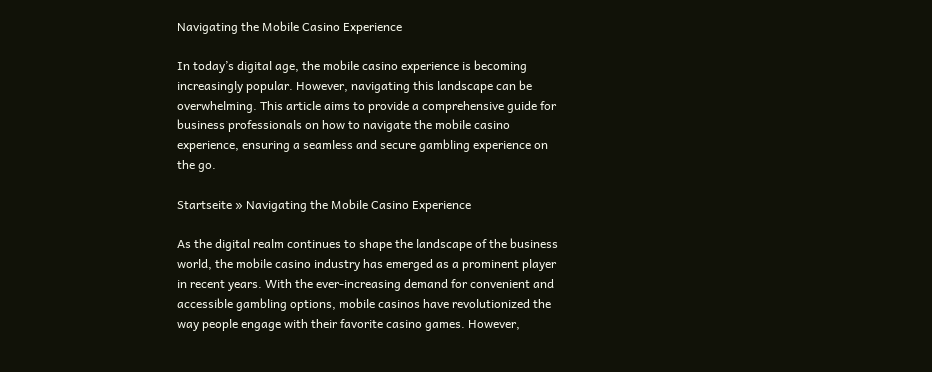Navigating the Mobile Casino Experience

In today’s digital age, the mobile casino experience is becoming increasingly popular. However, navigating this landscape can be overwhelming. This article aims to provide a comprehensive guide for business professionals on how to navigate the mobile casino experience, ensuring a seamless and secure gambling experience on the go.

Startseite » Navigating the Mobile Casino Experience

As the digital realm continues to shape the landscape of the business world, the mobile casino industry has emerged as a prominent player in recent years. With the ever-increasing demand for convenient and accessible gambling options, mobile casinos have revolutionized the way people engage with their favorite casino games. However,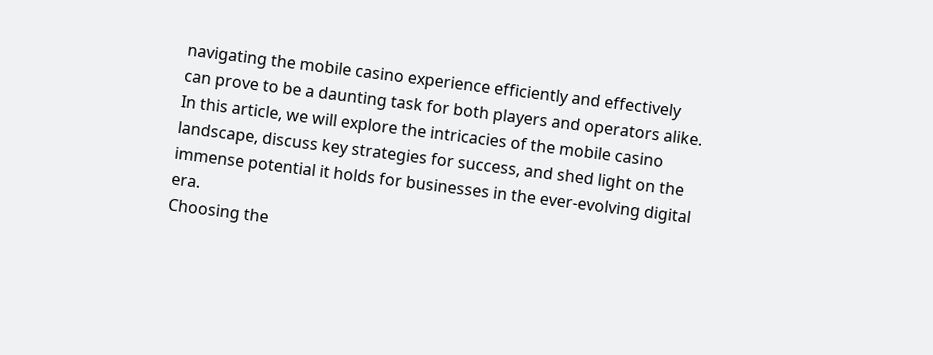navigating the mobile casino experience efficiently and effectively can prove to be a daunting task for both players and operators alike. In this article, we will explore the intricacies of the mobile casino landscape, discuss key strategies for success, and shed light on the immense potential it holds for businesses in the ever-evolving digital era.
Choosing the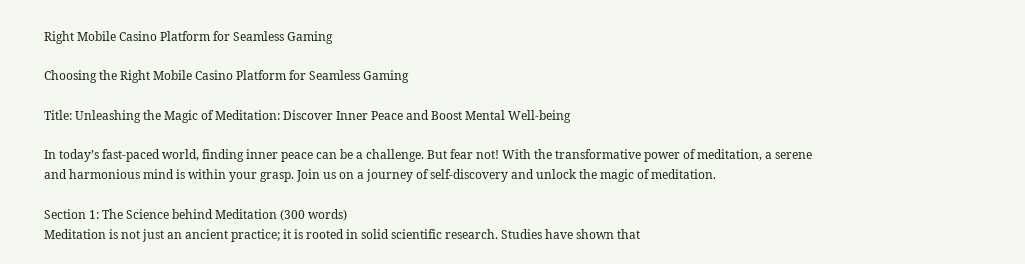Right Mobile Casino Platform for Seamless Gaming

Choosing the Right Mobile Casino Platform for Seamless Gaming

Title: Unleashing the Magic of Meditation: Discover Inner Peace and Boost Mental Well-being

In today’s fast-paced world, finding inner peace can be a challenge. But fear not! With the transformative power of meditation, a serene and harmonious mind is within your grasp. Join us on a journey of self-discovery and unlock the magic of meditation.

Section 1: The Science behind Meditation (300 words)
Meditation is not just an ancient practice; it is rooted in solid scientific research. Studies have shown that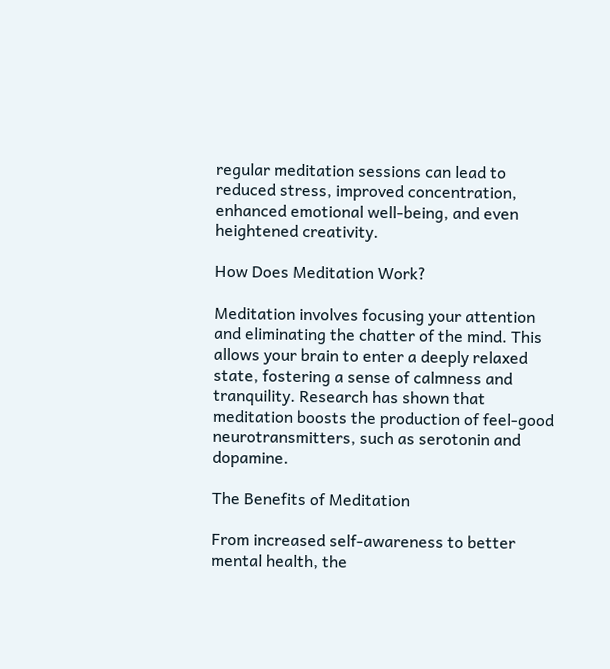regular meditation sessions can lead to reduced stress, improved concentration, enhanced emotional well-being, and even heightened creativity.

How Does Meditation Work?

Meditation involves focusing your attention and eliminating the chatter of the mind. This allows your brain to enter a deeply relaxed state, fostering a sense of calmness and tranquility. Research has shown that meditation boosts the production of feel-good neurotransmitters, such as serotonin and dopamine.

The Benefits of Meditation

From increased self-awareness to better mental health, the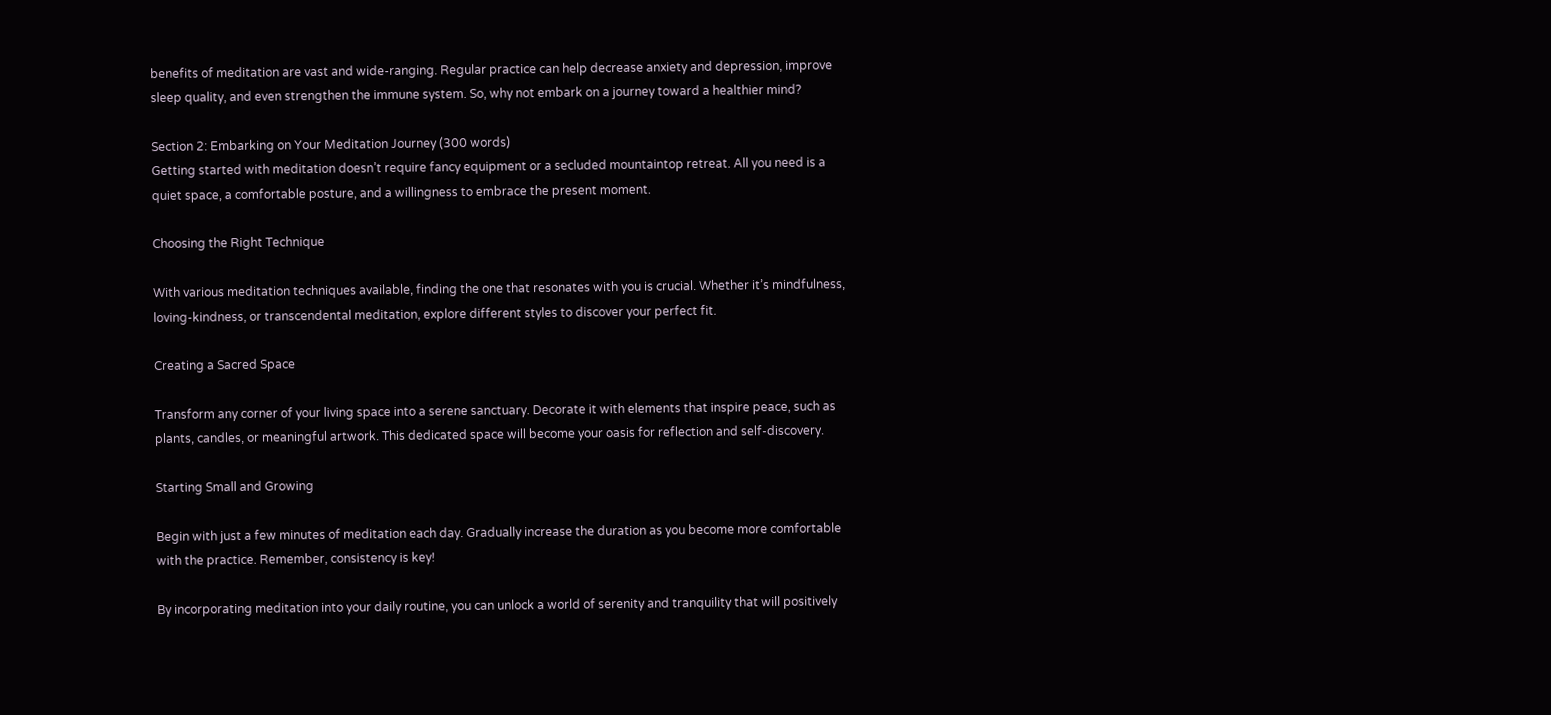benefits of meditation are vast and wide-ranging. Regular practice can help decrease anxiety and depression, improve sleep quality, and even strengthen the immune system. So, why not embark on a journey toward a healthier mind?

Section 2: Embarking on Your Meditation Journey (300 words)
Getting started with meditation doesn’t require fancy equipment or a secluded mountaintop retreat. All you need is a quiet space, a comfortable posture, and a willingness to embrace the present moment.

Choosing the Right Technique

With various meditation techniques available, finding the one that resonates with you is crucial. Whether it’s mindfulness, loving-kindness, or transcendental meditation, explore different styles to discover your perfect fit.

Creating a Sacred Space

Transform any corner of your living space into a serene sanctuary. Decorate it with elements that inspire peace, such as plants, candles, or meaningful artwork. This dedicated space will become your oasis for reflection and self-discovery.

Starting Small and Growing

Begin with just a few minutes of meditation each day. Gradually increase the duration as you become more comfortable with the practice. Remember, consistency is key!

By incorporating meditation into your daily routine, you can unlock a world of serenity and tranquility that will positively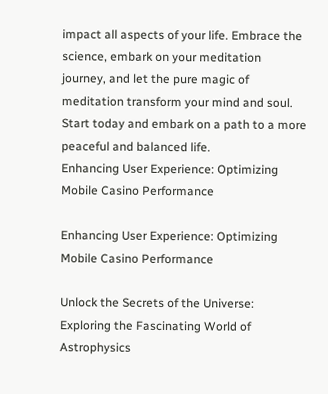impact all aspects of your life. Embrace the science, embark on your meditation journey, and let the pure magic of meditation transform your mind and soul. Start today and embark on a path to a more peaceful and balanced life.
Enhancing User Experience: Optimizing Mobile Casino Performance

Enhancing User Experience: Optimizing Mobile Casino Performance

Unlock the Secrets of the Universe: Exploring the Fascinating World of Astrophysics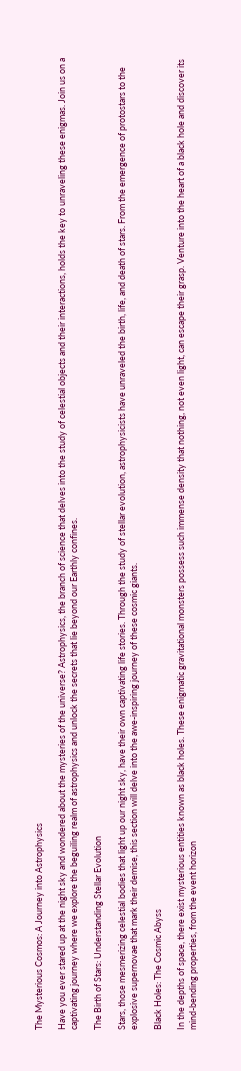The Mysterious Cosmos: A Journey into Astrophysics

Have you ever stared up at the night sky and wondered about the mysteries of the universe? Astrophysics, the branch of science that delves into the study of celestial objects and their interactions, holds the key to unraveling these enigmas. Join us on a captivating journey where we explore the beguiling realm of astrophysics and unlock the secrets that lie beyond our Earthly confines.

The Birth of Stars: Understanding Stellar Evolution

Stars, those mesmerizing celestial bodies that light up our night sky, have their own captivating life stories. Through the study of stellar evolution, astrophysicists have unraveled the birth, life, and death of stars. From the emergence of protostars to the explosive supernovae that mark their demise, this section will delve into the awe-inspiring journey of these cosmic giants.

Black Holes: The Cosmic Abyss

In the depths of space, there exist mysterious entities known as black holes. These enigmatic gravitational monsters possess such immense density that nothing, not even light, can escape their grasp. Venture into the heart of a black hole and discover its mind-bending properties, from the event horizon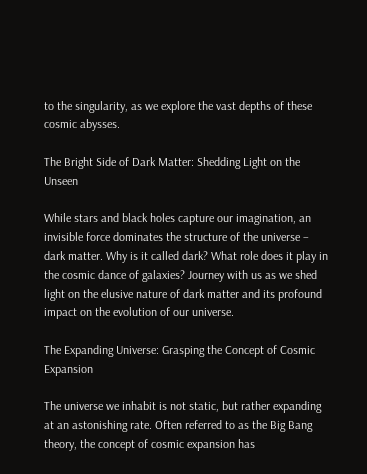to the singularity, as we explore the vast depths of these cosmic abysses.

The Bright Side of Dark Matter: Shedding Light on the Unseen

While stars and black holes capture our imagination, an invisible force dominates the structure of the universe – dark matter. Why is it called dark? What role does it play in the cosmic dance of galaxies? Journey with us as we shed light on the elusive nature of dark matter and its profound impact on the evolution of our universe.

The Expanding Universe: Grasping the Concept of Cosmic Expansion

The universe we inhabit is not static, but rather expanding at an astonishing rate. Often referred to as the Big Bang theory, the concept of cosmic expansion has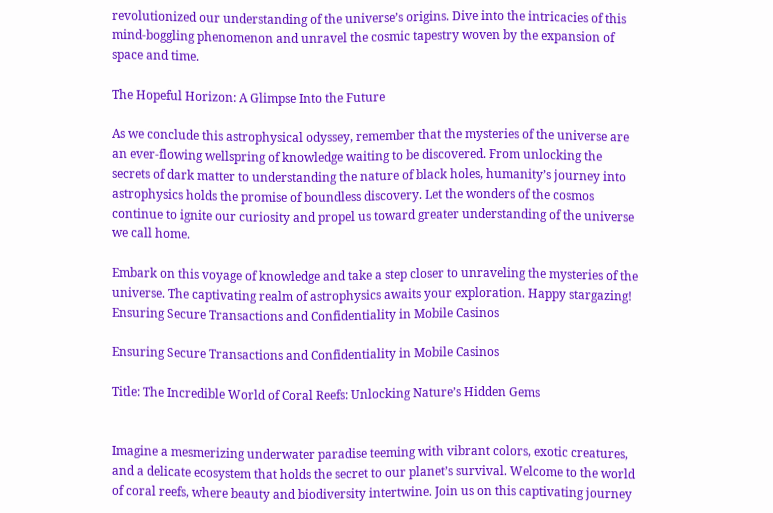revolutionized our understanding of the universe’s origins. Dive into the intricacies of this mind-boggling phenomenon and unravel the cosmic tapestry woven by the expansion of space and time.

The Hopeful Horizon: A Glimpse Into the Future

As we conclude this astrophysical odyssey, remember that the mysteries of the universe are an ever-flowing wellspring of knowledge waiting to be discovered. From unlocking the secrets of dark matter to understanding the nature of black holes, humanity’s journey into astrophysics holds the promise of boundless discovery. Let the wonders of the cosmos continue to ignite our curiosity and propel us toward greater understanding of the universe we call home.

Embark on this voyage of knowledge and take a step closer to unraveling the mysteries of the universe. The captivating realm of astrophysics awaits your exploration. Happy stargazing!
Ensuring Secure Transactions and Confidentiality in Mobile Casinos

Ensuring Secure Transactions and Confidentiality in Mobile Casinos

Title: The Incredible World of Coral Reefs: Unlocking Nature’s Hidden Gems


Imagine a mesmerizing underwater paradise teeming with vibrant colors, exotic creatures, and a delicate ecosystem that holds the secret to our planet’s survival. Welcome to the world of coral reefs, where beauty and biodiversity intertwine. Join us on this captivating journey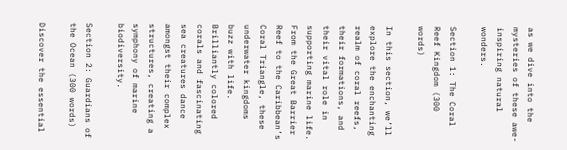as we dive into the mysteries of these awe-inspiring natural wonders.

Section 1: The Coral Reef Kingdom (300 words)

In this section, we’ll explore the enchanting realm of coral reefs, their formations, and their vital role in supporting marine life. From the Great Barrier Reef to the Caribbean’s Coral Triangle, these underwater kingdoms buzz with life. Brilliantly colored corals and fascinating sea creatures dance amongst their complex structures, creating a symphony of marine biodiversity.

Section 2: Guardians of the Ocean (300 words)

Discover the essential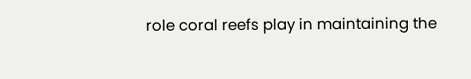role coral reefs play in maintaining the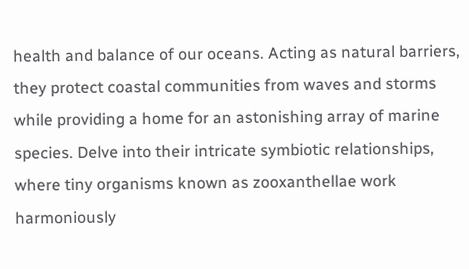health and balance of our oceans. Acting as natural barriers, they protect coastal communities from waves and storms while providing a home for an astonishing array of marine species. Delve into their intricate symbiotic relationships, where tiny organisms known as zooxanthellae work harmoniously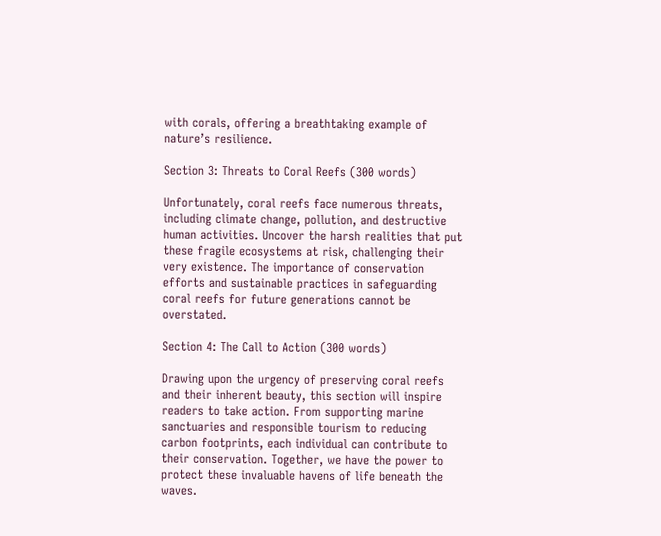with corals, offering a breathtaking example of nature’s resilience.

Section 3: Threats to Coral Reefs (300 words)

Unfortunately, coral reefs face numerous threats, including climate change, pollution, and destructive human activities. Uncover the harsh realities that put these fragile ecosystems at risk, challenging their very existence. The importance of conservation efforts and sustainable practices in safeguarding coral reefs for future generations cannot be overstated.

Section 4: The Call to Action (300 words)

Drawing upon the urgency of preserving coral reefs and their inherent beauty, this section will inspire readers to take action. From supporting marine sanctuaries and responsible tourism to reducing carbon footprints, each individual can contribute to their conservation. Together, we have the power to protect these invaluable havens of life beneath the waves.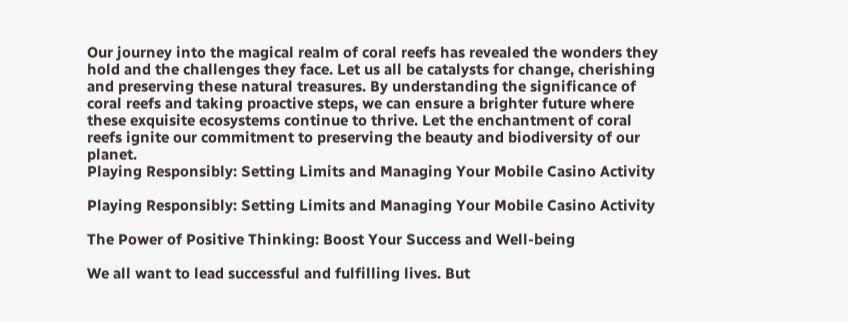Our journey into the magical realm of coral reefs has revealed the wonders they hold and the challenges they face. Let us all be catalysts for change, cherishing and preserving these natural treasures. By understanding the significance of coral reefs and taking proactive steps, we can ensure a brighter future where these exquisite ecosystems continue to thrive. Let the enchantment of coral reefs ignite our commitment to preserving the beauty and biodiversity of our planet.
Playing Responsibly: Setting Limits and Managing Your Mobile Casino Activity

Playing Responsibly: Setting Limits and Managing Your Mobile Casino Activity

The Power of Positive Thinking: Boost Your Success and Well-being

We all want to lead successful and fulfilling lives. But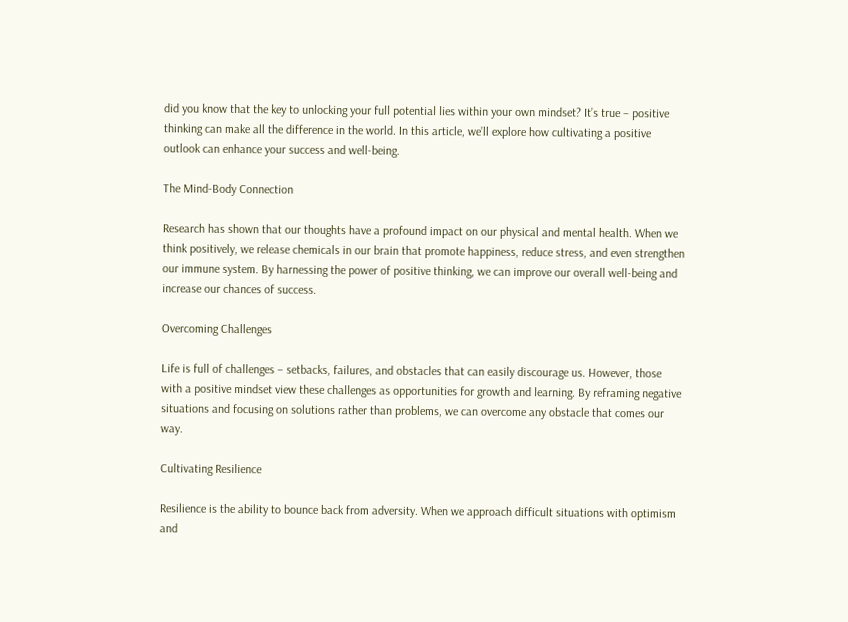did you know that the key to unlocking your full potential lies within your own mindset? It’s true – positive thinking can make all the difference in the world. In this article, we’ll explore how cultivating a positive outlook can enhance your success and well-being.

The Mind-Body Connection

Research has shown that our thoughts have a profound impact on our physical and mental health. When we think positively, we release chemicals in our brain that promote happiness, reduce stress, and even strengthen our immune system. By harnessing the power of positive thinking, we can improve our overall well-being and increase our chances of success.

Overcoming Challenges

Life is full of challenges – setbacks, failures, and obstacles that can easily discourage us. However, those with a positive mindset view these challenges as opportunities for growth and learning. By reframing negative situations and focusing on solutions rather than problems, we can overcome any obstacle that comes our way.

Cultivating Resilience

Resilience is the ability to bounce back from adversity. When we approach difficult situations with optimism and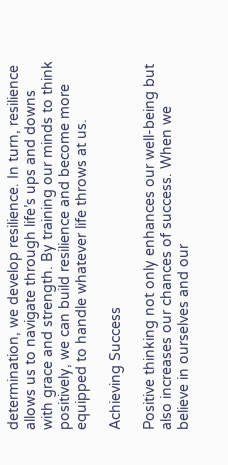determination, we develop resilience. In turn, resilience allows us to navigate through life’s ups and downs with grace and strength. By training our minds to think positively, we can build resilience and become more equipped to handle whatever life throws at us.

Achieving Success

Positive thinking not only enhances our well-being but also increases our chances of success. When we believe in ourselves and our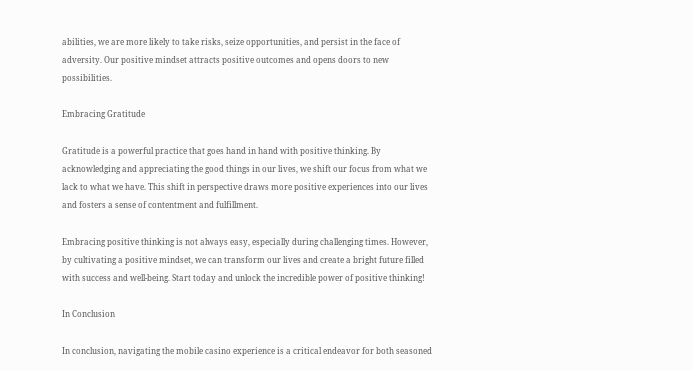abilities, we are more likely to take risks, seize opportunities, and persist in the face of adversity. Our positive mindset attracts positive outcomes and opens doors to new possibilities.

Embracing Gratitude

Gratitude is a powerful practice that goes hand in hand with positive thinking. By acknowledging and appreciating the good things in our lives, we shift our focus from what we lack to what we have. This shift in perspective draws more positive experiences into our lives and fosters a sense of contentment and fulfillment.

Embracing positive thinking is not always easy, especially during challenging times. However, by cultivating a positive mindset, we can transform our lives and create a bright future filled with success and well-being. Start today and unlock the incredible power of positive thinking!

In Conclusion

In conclusion, navigating the mobile casino experience is a critical endeavor for both seasoned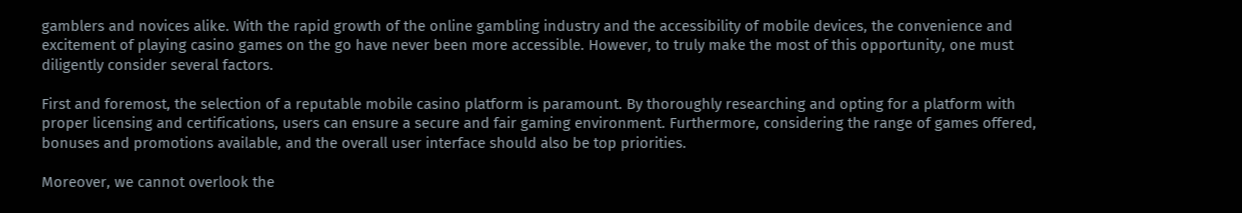gamblers and novices alike. With the rapid growth of the online gambling industry and the accessibility of mobile devices, the convenience and excitement of playing casino games on the go have never been more accessible. However, to truly make the most of this opportunity, one must diligently consider several factors.

First and foremost, the selection of a reputable mobile casino platform is paramount. By thoroughly researching and opting for a platform with proper licensing and certifications, users can ensure a secure and fair gaming environment. Furthermore, considering the range of games offered, bonuses and promotions available, and the overall user interface should also be top priorities.

Moreover, we cannot overlook the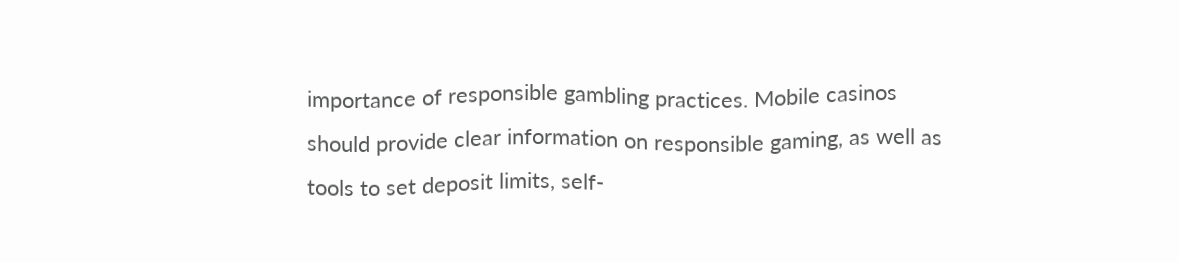importance of responsible gambling practices. Mobile casinos should provide clear information on responsible gaming, as well as tools to set deposit limits, self-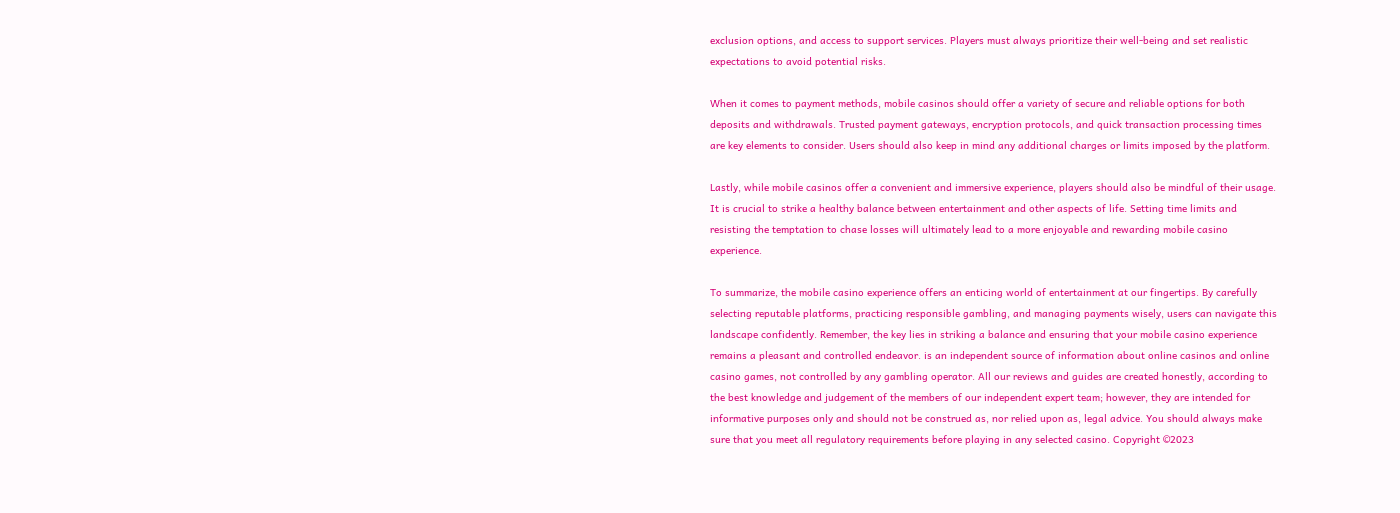exclusion options, and access to support services. Players must always prioritize their well-being and set realistic expectations to avoid potential risks.

When it comes to payment methods, mobile casinos should offer a variety of secure and reliable options for both deposits and withdrawals. Trusted payment gateways, encryption protocols, and quick transaction processing times are key elements to consider. Users should also keep in mind any additional charges or limits imposed by the platform.

Lastly, while mobile casinos offer a convenient and immersive experience, players should also be mindful of their usage. It is crucial to strike a healthy balance between entertainment and other aspects of life. Setting time limits and resisting the temptation to chase losses will ultimately lead to a more enjoyable and rewarding mobile casino experience.

To summarize, the mobile casino experience offers an enticing world of entertainment at our fingertips. By carefully selecting reputable platforms, practicing responsible gambling, and managing payments wisely, users can navigate this landscape confidently. Remember, the key lies in striking a balance and ensuring that your mobile casino experience remains a pleasant and controlled endeavor. is an independent source of information about online casinos and online casino games, not controlled by any gambling operator. All our reviews and guides are created honestly, according to the best knowledge and judgement of the members of our independent expert team; however, they are intended for informative purposes only and should not be construed as, nor relied upon as, legal advice. You should always make sure that you meet all regulatory requirements before playing in any selected casino. Copyright ©2023